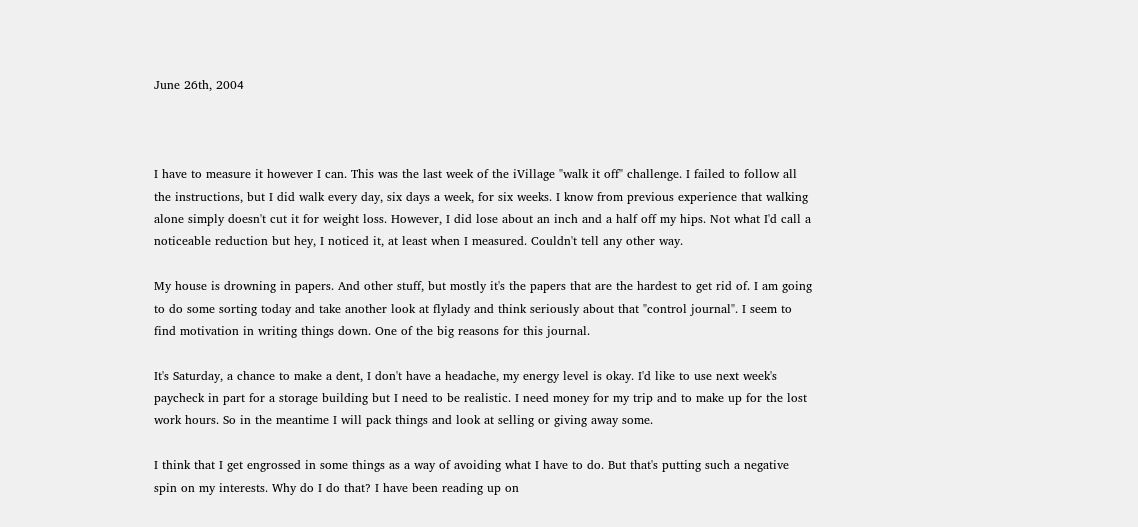June 26th, 2004



I have to measure it however I can. This was the last week of the iVillage "walk it off" challenge. I failed to follow all the instructions, but I did walk every day, six days a week, for six weeks. I know from previous experience that walking alone simply doesn't cut it for weight loss. However, I did lose about an inch and a half off my hips. Not what I'd call a noticeable reduction but hey, I noticed it, at least when I measured. Couldn't tell any other way.

My house is drowning in papers. And other stuff, but mostly it's the papers that are the hardest to get rid of. I am going to do some sorting today and take another look at flylady and think seriously about that "control journal". I seem to find motivation in writing things down. One of the big reasons for this journal.

It's Saturday, a chance to make a dent, I don't have a headache, my energy level is okay. I'd like to use next week's paycheck in part for a storage building but I need to be realistic. I need money for my trip and to make up for the lost work hours. So in the meantime I will pack things and look at selling or giving away some.

I think that I get engrossed in some things as a way of avoiding what I have to do. But that's putting such a negative spin on my interests. Why do I do that? I have been reading up on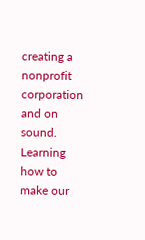creating a nonprofit corporation and on sound. Learning how to make our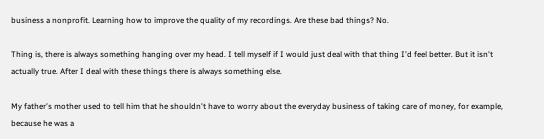business a nonprofit. Learning how to improve the quality of my recordings. Are these bad things? No.

Thing is, there is always something hanging over my head. I tell myself if I would just deal with that thing I'd feel better. But it isn't actually true. After I deal with these things there is always something else.

My father's mother used to tell him that he shouldn't have to worry about the everyday business of taking care of money, for example, because he was a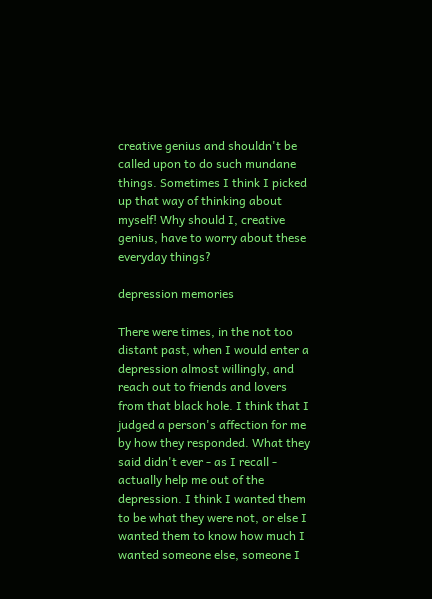creative genius and shouldn't be called upon to do such mundane things. Sometimes I think I picked up that way of thinking about myself! Why should I, creative genius, have to worry about these everyday things?

depression memories

There were times, in the not too distant past, when I would enter a depression almost willingly, and reach out to friends and lovers from that black hole. I think that I judged a person's affection for me by how they responded. What they said didn't ever - as I recall - actually help me out of the depression. I think I wanted them to be what they were not, or else I wanted them to know how much I wanted someone else, someone I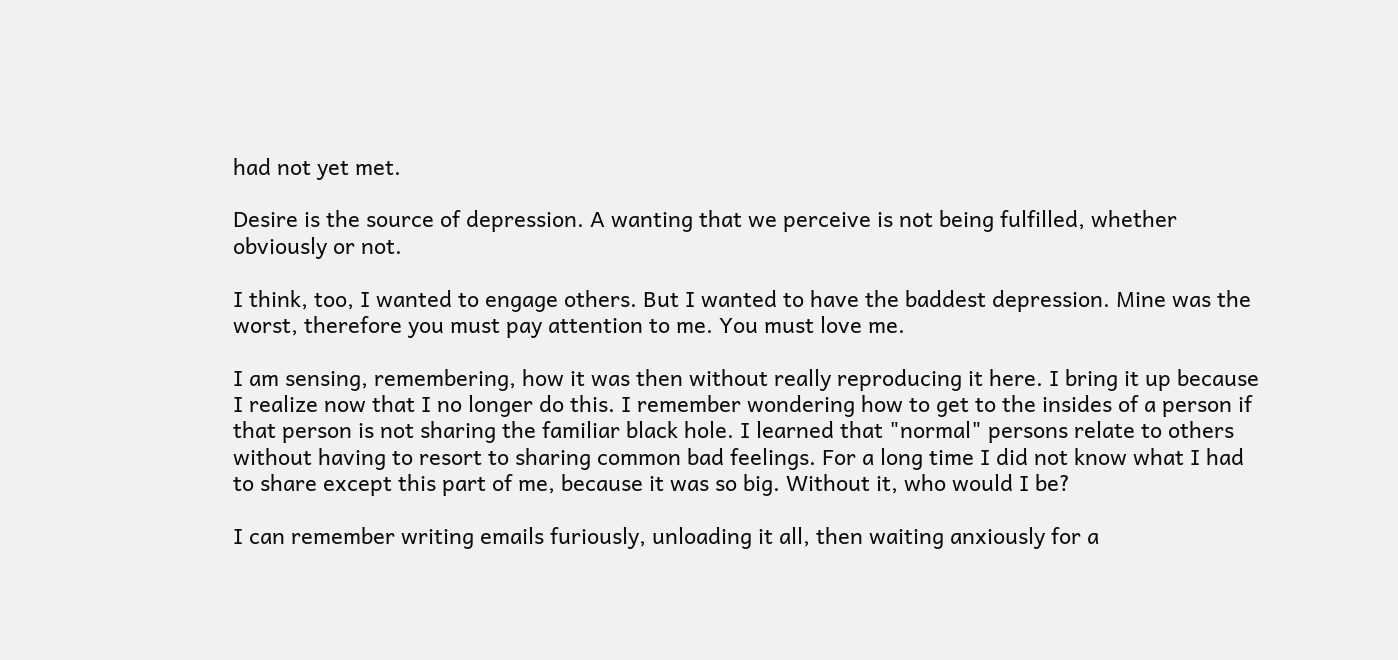had not yet met.

Desire is the source of depression. A wanting that we perceive is not being fulfilled, whether obviously or not.

I think, too, I wanted to engage others. But I wanted to have the baddest depression. Mine was the worst, therefore you must pay attention to me. You must love me.

I am sensing, remembering, how it was then without really reproducing it here. I bring it up because I realize now that I no longer do this. I remember wondering how to get to the insides of a person if that person is not sharing the familiar black hole. I learned that "normal" persons relate to others without having to resort to sharing common bad feelings. For a long time I did not know what I had to share except this part of me, because it was so big. Without it, who would I be?

I can remember writing emails furiously, unloading it all, then waiting anxiously for a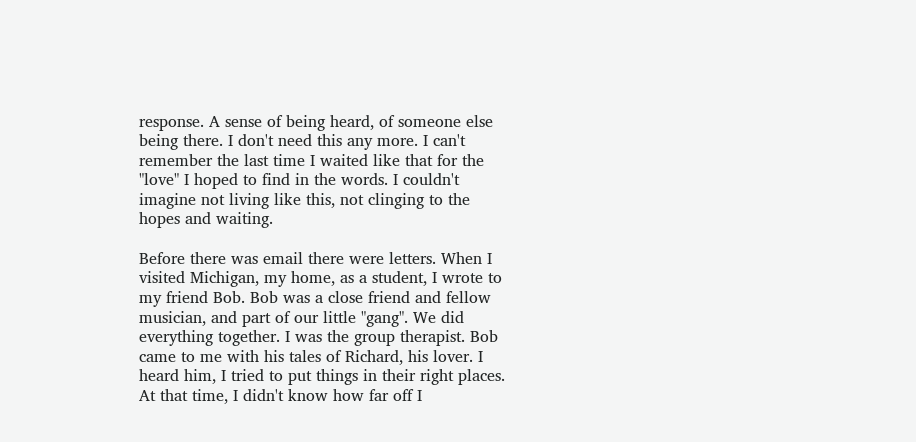response. A sense of being heard, of someone else being there. I don't need this any more. I can't remember the last time I waited like that for the "love" I hoped to find in the words. I couldn't imagine not living like this, not clinging to the hopes and waiting.

Before there was email there were letters. When I visited Michigan, my home, as a student, I wrote to my friend Bob. Bob was a close friend and fellow musician, and part of our little "gang". We did everything together. I was the group therapist. Bob came to me with his tales of Richard, his lover. I heard him, I tried to put things in their right places. At that time, I didn't know how far off I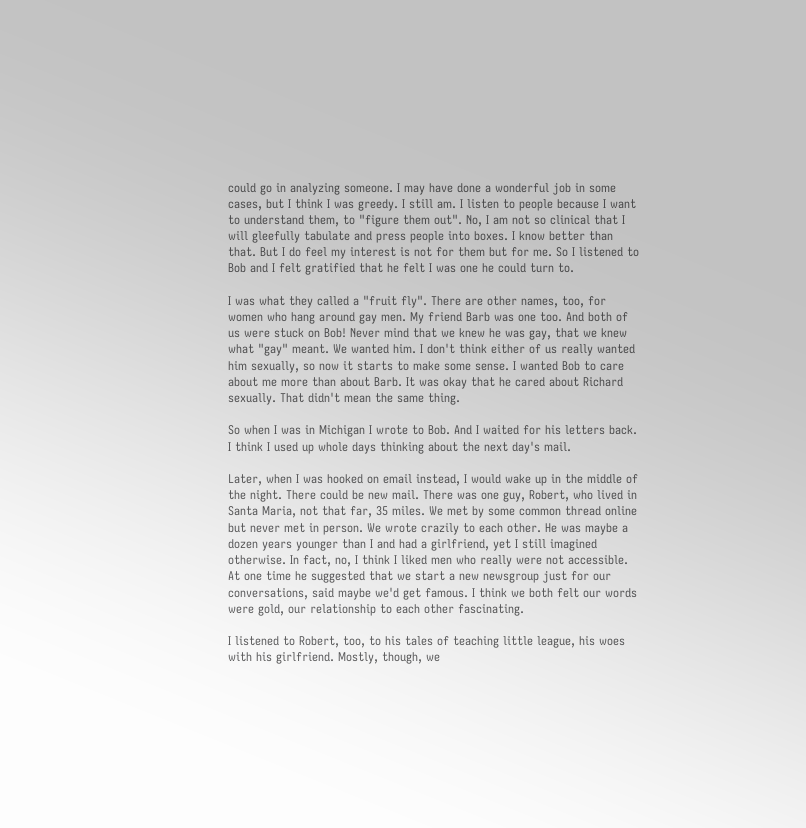could go in analyzing someone. I may have done a wonderful job in some cases, but I think I was greedy. I still am. I listen to people because I want to understand them, to "figure them out". No, I am not so clinical that I will gleefully tabulate and press people into boxes. I know better than that. But I do feel my interest is not for them but for me. So I listened to Bob and I felt gratified that he felt I was one he could turn to.

I was what they called a "fruit fly". There are other names, too, for women who hang around gay men. My friend Barb was one too. And both of us were stuck on Bob! Never mind that we knew he was gay, that we knew what "gay" meant. We wanted him. I don't think either of us really wanted him sexually, so now it starts to make some sense. I wanted Bob to care about me more than about Barb. It was okay that he cared about Richard sexually. That didn't mean the same thing.

So when I was in Michigan I wrote to Bob. And I waited for his letters back. I think I used up whole days thinking about the next day's mail.

Later, when I was hooked on email instead, I would wake up in the middle of the night. There could be new mail. There was one guy, Robert, who lived in Santa Maria, not that far, 35 miles. We met by some common thread online but never met in person. We wrote crazily to each other. He was maybe a dozen years younger than I and had a girlfriend, yet I still imagined otherwise. In fact, no, I think I liked men who really were not accessible. At one time he suggested that we start a new newsgroup just for our conversations, said maybe we'd get famous. I think we both felt our words were gold, our relationship to each other fascinating.

I listened to Robert, too, to his tales of teaching little league, his woes with his girlfriend. Mostly, though, we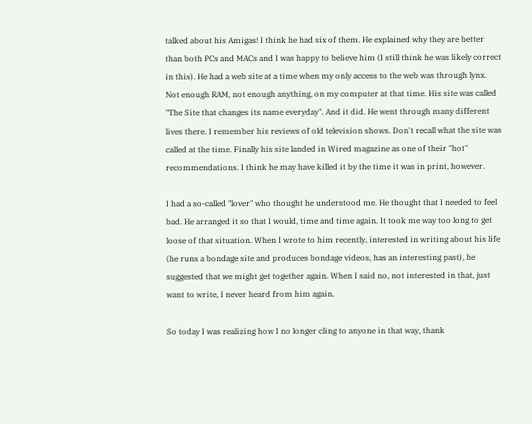talked about his Amigas! I think he had six of them. He explained why they are better than both PCs and MACs and I was happy to believe him (I still think he was likely correct in this). He had a web site at a time when my only access to the web was through lynx. Not enough RAM, not enough anything, on my computer at that time. His site was called "The Site that changes its name everyday". And it did. He went through many different lives there. I remember his reviews of old television shows. Don't recall what the site was called at the time. Finally his site landed in Wired magazine as one of their "hot" recommendations. I think he may have killed it by the time it was in print, however.

I had a so-called "lover" who thought he understood me. He thought that I needed to feel bad. He arranged it so that I would, time and time again. It took me way too long to get loose of that situation. When I wrote to him recently, interested in writing about his life (he runs a bondage site and produces bondage videos, has an interesting past), he suggested that we might get together again. When I said no, not interested in that, just want to write, I never heard from him again.

So today I was realizing how I no longer cling to anyone in that way, thank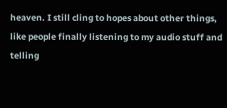heaven. I still cling to hopes about other things, like people finally listening to my audio stuff and telling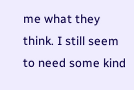me what they think. I still seem to need some kind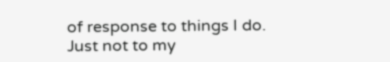of response to things I do. Just not to my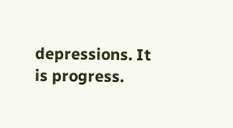depressions. It is progress.